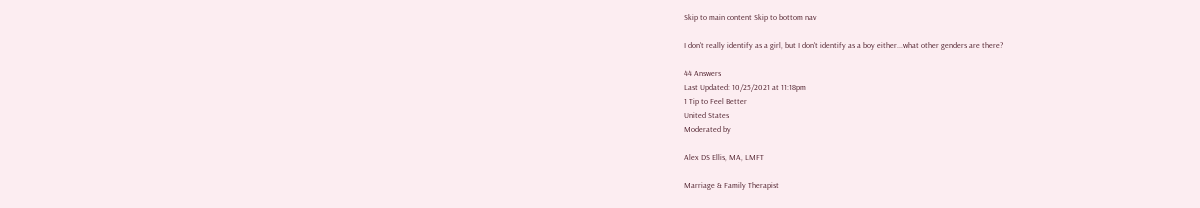Skip to main content Skip to bottom nav

I don't really identify as a girl, but I don't identify as a boy either...what other genders are there?

44 Answers
Last Updated: 10/25/2021 at 11:18pm
1 Tip to Feel Better
United States
Moderated by

Alex DS Ellis, MA, LMFT

Marriage & Family Therapist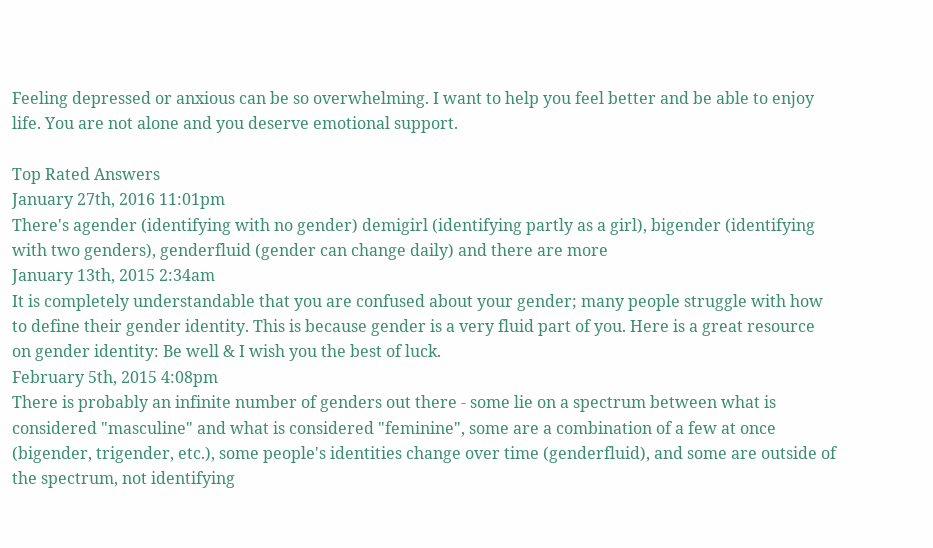Feeling depressed or anxious can be so overwhelming. I want to help you feel better and be able to enjoy life. You are not alone and you deserve emotional support.

Top Rated Answers
January 27th, 2016 11:01pm
There's agender (identifying with no gender) demigirl (identifying partly as a girl), bigender (identifying with two genders), genderfluid (gender can change daily) and there are more
January 13th, 2015 2:34am
It is completely understandable that you are confused about your gender; many people struggle with how to define their gender identity. This is because gender is a very fluid part of you. Here is a great resource on gender identity: Be well & I wish you the best of luck.
February 5th, 2015 4:08pm
There is probably an infinite number of genders out there - some lie on a spectrum between what is considered "masculine" and what is considered "feminine", some are a combination of a few at once (bigender, trigender, etc.), some people's identities change over time (genderfluid), and some are outside of the spectrum, not identifying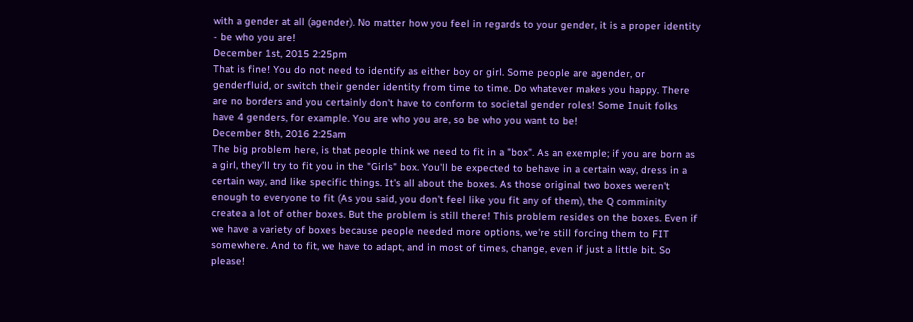with a gender at all (agender). No matter how you feel in regards to your gender, it is a proper identity - be who you are!
December 1st, 2015 2:25pm
That is fine! You do not need to identify as either boy or girl. Some people are agender, or genderfluid, or switch their gender identity from time to time. Do whatever makes you happy. There are no borders and you certainly don't have to conform to societal gender roles! Some Inuit folks have 4 genders, for example. You are who you are, so be who you want to be!
December 8th, 2016 2:25am
The big problem here, is that people think we need to fit in a "box". As an exemple; if you are born as a girl, they'll try to fit you in the "Girls" box. You'll be expected to behave in a certain way, dress in a certain way, and like specific things. It's all about the boxes. As those original two boxes weren't enough to everyone to fit (As you said, you don't feel like you fit any of them), the Q comminity createa a lot of other boxes. But the problem is still there! This problem resides on the boxes. Even if we have a variety of boxes because people needed more options, we're still forcing them to FIT somewhere. And to fit, we have to adapt, and in most of times, change, even if just a little bit. So please!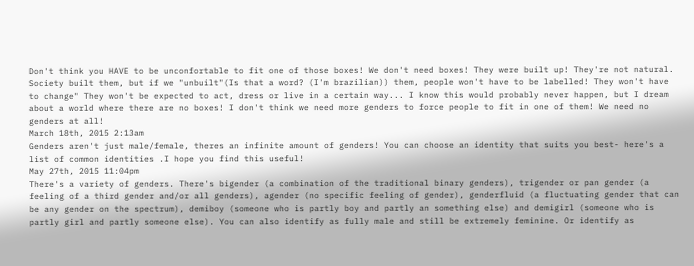Don't think you HAVE to be unconfortable to fit one of those boxes! We don't need boxes! They were built up! They're not natural. Society built them, but if we "unbuilt"(Is that a word? (I'm brazilian)) them, people won't have to be labelled! They won't have to change" They won't be expected to act, dress or live in a certain way... I know this would probably never happen, but I dream about a world where there are no boxes! I don't think we need more genders to force people to fit in one of them! We need no genders at all!
March 18th, 2015 2:13am
Genders aren't just male/female, theres an infinite amount of genders! You can choose an identity that suits you best- here's a list of common identities .I hope you find this useful!
May 27th, 2015 11:04pm
There's a variety of genders. There's bigender (a combination of the traditional binary genders), trigender or pan gender (a feeling of a third gender and/or all genders), agender (no specific feeling of gender), genderfluid (a fluctuating gender that can be any gender on the spectrum), demiboy (someone who is partly boy and partly an something else) and demigirl (someone who is partly girl and partly someone else). You can also identify as fully male and still be extremely feminine. Or identify as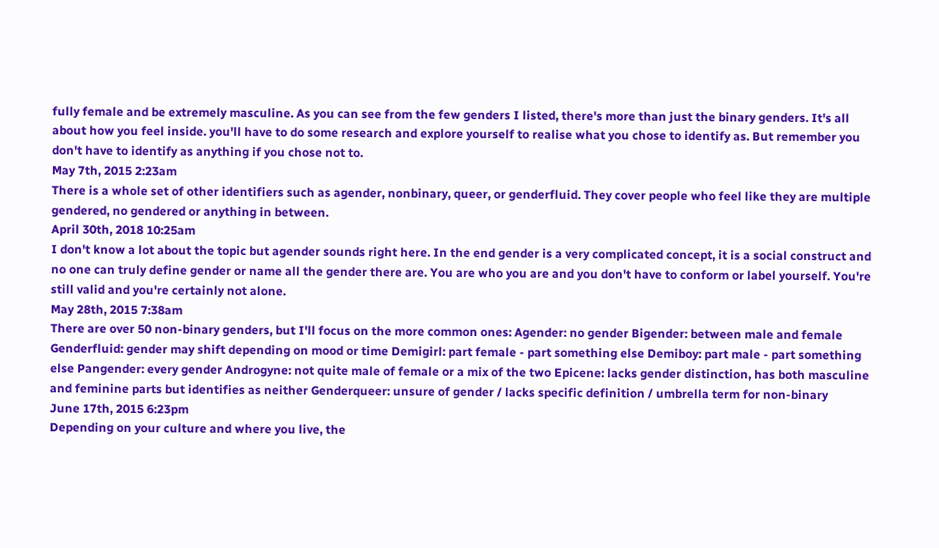fully female and be extremely masculine. As you can see from the few genders I listed, there's more than just the binary genders. It's all about how you feel inside. you'll have to do some research and explore yourself to realise what you chose to identify as. But remember you don't have to identify as anything if you chose not to.
May 7th, 2015 2:23am
There is a whole set of other identifiers such as agender, nonbinary, queer, or genderfluid. They cover people who feel like they are multiple gendered, no gendered or anything in between.
April 30th, 2018 10:25am
I don't know a lot about the topic but agender sounds right here. In the end gender is a very complicated concept, it is a social construct and no one can truly define gender or name all the gender there are. You are who you are and you don't have to conform or label yourself. You're still valid and you're certainly not alone.
May 28th, 2015 7:38am
There are over 50 non-binary genders, but I'll focus on the more common ones: Agender: no gender Bigender: between male and female Genderfluid: gender may shift depending on mood or time Demigirl: part female - part something else Demiboy: part male - part something else Pangender: every gender Androgyne: not quite male of female or a mix of the two Epicene: lacks gender distinction, has both masculine and feminine parts but identifies as neither Genderqueer: unsure of gender / lacks specific definition / umbrella term for non-binary
June 17th, 2015 6:23pm
Depending on your culture and where you live, the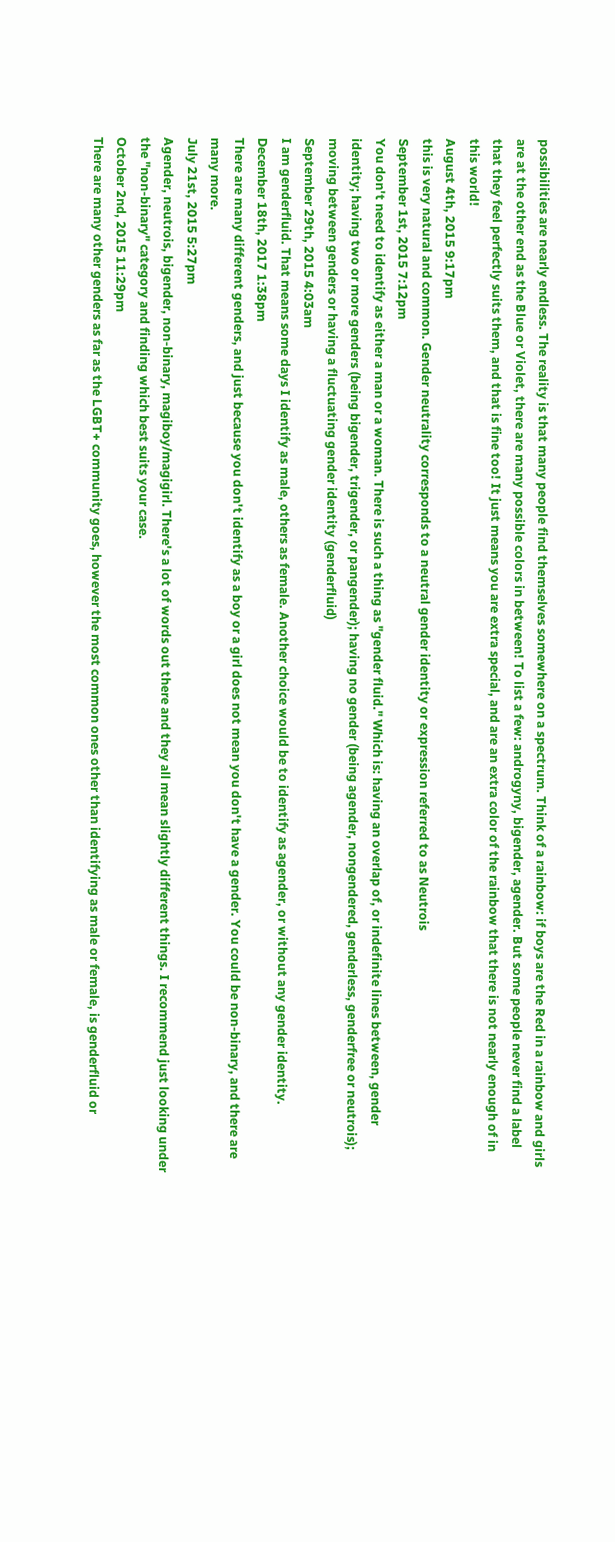possibilities are nearly endless. The reality is that many people find themselves somewhere on a spectrum. Think of a rainbow: if boys are the Red in a rainbow and girls are at the other end as the Blue or Violet, there are many possible colors in between! To list a few: androgyny, bigender, agender. But some people never find a label that they feel perfectly suits them, and that is fine too! It just means you are extra special, and are an extra color of the rainbow that there is not nearly enough of in this world!
August 4th, 2015 9:17pm
this is very natural and common. Gender neutrality corresponds to a neutral gender identity or expression referred to as Neutrois
September 1st, 2015 7:12pm
You don't need to identify as either a man or a woman. There is such a thing as "gender fluid." Which is: having an overlap of, or indefinite lines between, gender identity; having two or more genders (being bigender, trigender, or pangender); having no gender (being agender, nongendered, genderless, genderfree or neutrois); moving between genders or having a fluctuating gender identity (genderfluid)
September 29th, 2015 4:03am
I am genderfluid. That means some days I identify as male, others as female. Another choice would be to identify as agender, or without any gender identity.
December 18th, 2017 1:38pm
There are many different genders, and just because you don't identify as a boy or a girl does not mean you don't have a gender. You could be non-binary, and there are many more.
July 21st, 2015 5:27pm
Agender, neutrois, bigender, non-binary, magiboy/magigirl. There's a lot of words out there and they all mean slightly different things. I recommend just looking under the "non-binary" category and finding which best suits your case.
October 2nd, 2015 11:29pm
There are many other genders as far as the LGBT+ community goes, however the most common ones other than identifying as male or female, is genderfluid or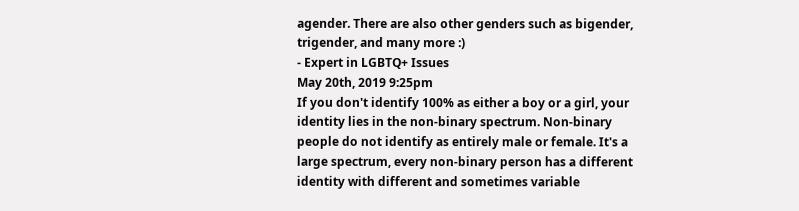agender. There are also other genders such as bigender, trigender, and many more :)
- Expert in LGBTQ+ Issues
May 20th, 2019 9:25pm
If you don't identify 100% as either a boy or a girl, your identity lies in the non-binary spectrum. Non-binary people do not identify as entirely male or female. It's a large spectrum, every non-binary person has a different identity with different and sometimes variable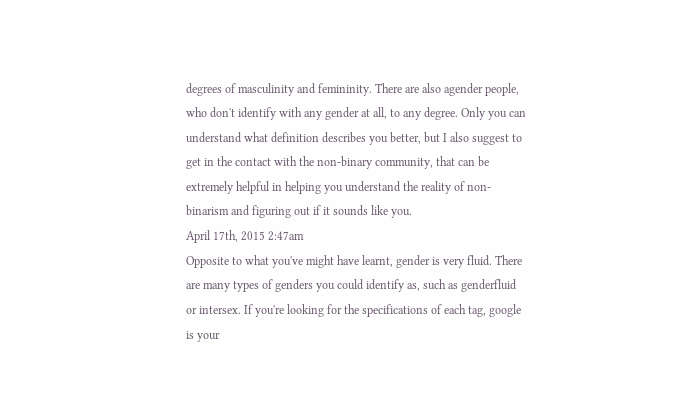degrees of masculinity and femininity. There are also agender people, who don't identify with any gender at all, to any degree. Only you can understand what definition describes you better, but I also suggest to get in the contact with the non-binary community, that can be extremely helpful in helping you understand the reality of non-binarism and figuring out if it sounds like you.
April 17th, 2015 2:47am
Opposite to what you've might have learnt, gender is very fluid. There are many types of genders you could identify as, such as genderfluid or intersex. If you're looking for the specifications of each tag, google is your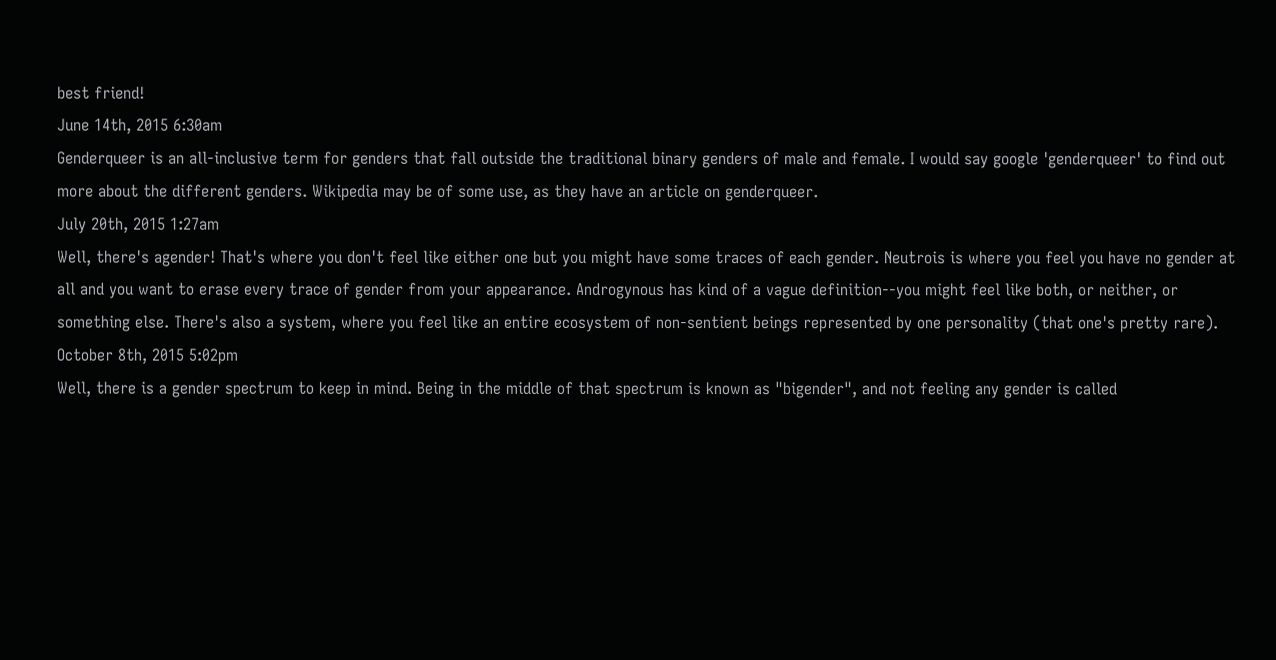best friend!
June 14th, 2015 6:30am
Genderqueer is an all-inclusive term for genders that fall outside the traditional binary genders of male and female. I would say google 'genderqueer' to find out more about the different genders. Wikipedia may be of some use, as they have an article on genderqueer.
July 20th, 2015 1:27am
Well, there's agender! That's where you don't feel like either one but you might have some traces of each gender. Neutrois is where you feel you have no gender at all and you want to erase every trace of gender from your appearance. Androgynous has kind of a vague definition--you might feel like both, or neither, or something else. There's also a system, where you feel like an entire ecosystem of non-sentient beings represented by one personality (that one's pretty rare).
October 8th, 2015 5:02pm
Well, there is a gender spectrum to keep in mind. Being in the middle of that spectrum is known as "bigender", and not feeling any gender is called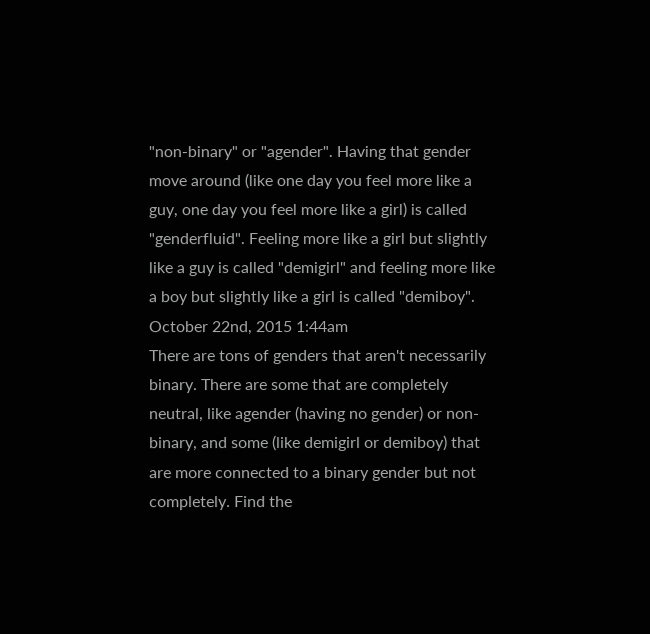"non-binary" or "agender". Having that gender move around (like one day you feel more like a guy, one day you feel more like a girl) is called "genderfluid". Feeling more like a girl but slightly like a guy is called "demigirl" and feeling more like a boy but slightly like a girl is called "demiboy".
October 22nd, 2015 1:44am
There are tons of genders that aren't necessarily binary. There are some that are completely neutral, like agender (having no gender) or non-binary, and some (like demigirl or demiboy) that are more connected to a binary gender but not completely. Find the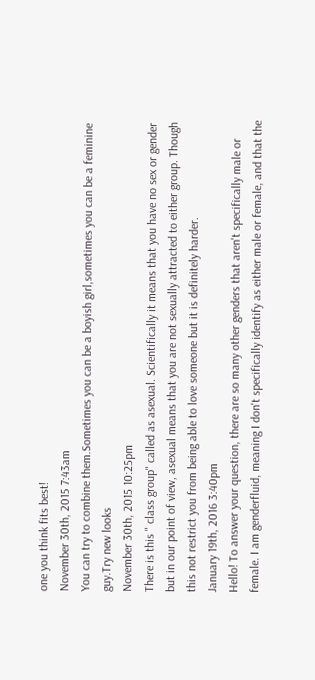one you think fits best!
November 30th, 2015 7:43am
You can try to combine them.Sometimes you can be a boyish girl,sometimes you can be a feminine guy.Try new looks
November 30th, 2015 10:25pm
There is this " class group" called as asexual. Scientifically it means that you have no sex or gender but in our point of view, asexual means that you are not sexually attracted to either group. Though this not restrict you from being able to love someone but it is definitely harder.
January 19th, 2016 3:40pm
Hello! To answer your question, there are so many other genders that aren't specifically male or female. I am genderfluid, meaning I don't specifically identify as either male or female, and that the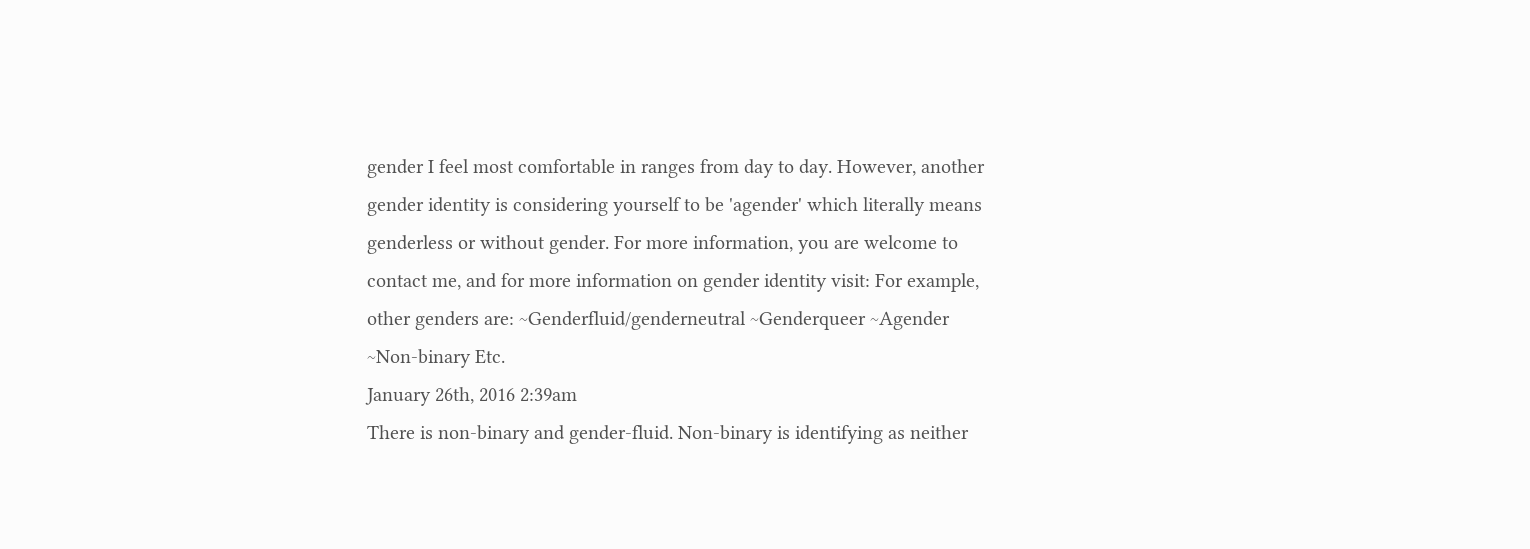gender I feel most comfortable in ranges from day to day. However, another gender identity is considering yourself to be 'agender' which literally means genderless or without gender. For more information, you are welcome to contact me, and for more information on gender identity visit: For example, other genders are: ~Genderfluid/genderneutral ~Genderqueer ~Agender ~Non-binary Etc.
January 26th, 2016 2:39am
There is non-binary and gender-fluid. Non-binary is identifying as neither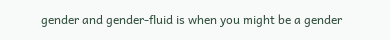gender and gender-fluid is when you might be a gender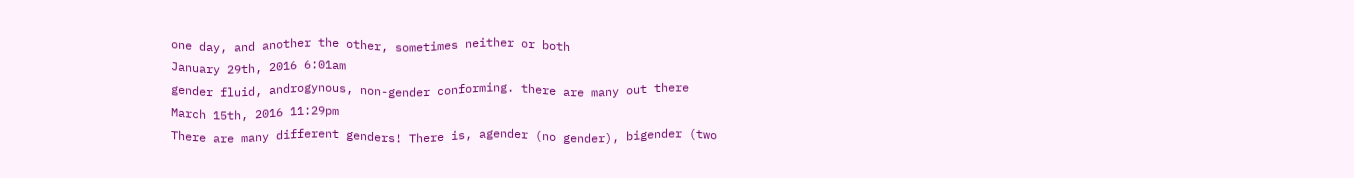one day, and another the other, sometimes neither or both
January 29th, 2016 6:01am
gender fluid, androgynous, non-gender conforming. there are many out there
March 15th, 2016 11:29pm
There are many different genders! There is, agender (no gender), bigender (two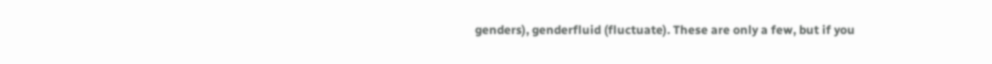genders), genderfluid (fluctuate). These are only a few, but if you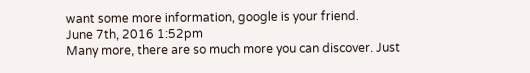want some more information, google is your friend.
June 7th, 2016 1:52pm
Many more, there are so much more you can discover. Just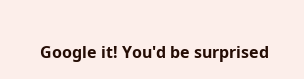Google it! You'd be surprised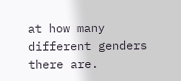at how many different genders there are.